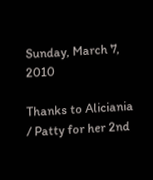Sunday, March 7, 2010

Thanks to Aliciania / Patty for her 2nd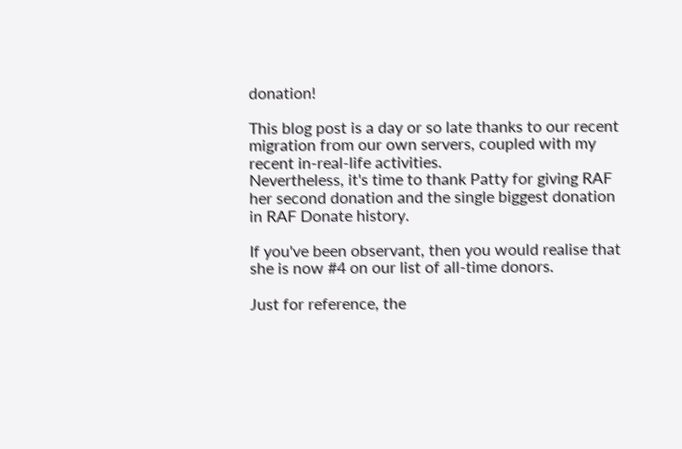donation!

This blog post is a day or so late thanks to our recent migration from our own servers, coupled with my recent in-real-life activities.
Nevertheless, it's time to thank Patty for giving RAF her second donation and the single biggest donation in RAF Donate history.

If you've been observant, then you would realise that she is now #4 on our list of all-time donors.

Just for reference, the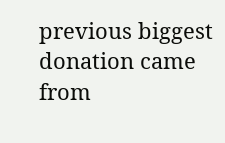previous biggest donation came from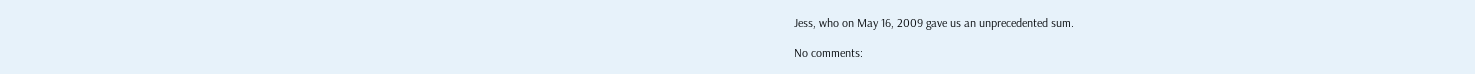Jess, who on May 16, 2009 gave us an unprecedented sum.

No comments: